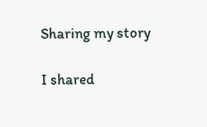Sharing my story

I shared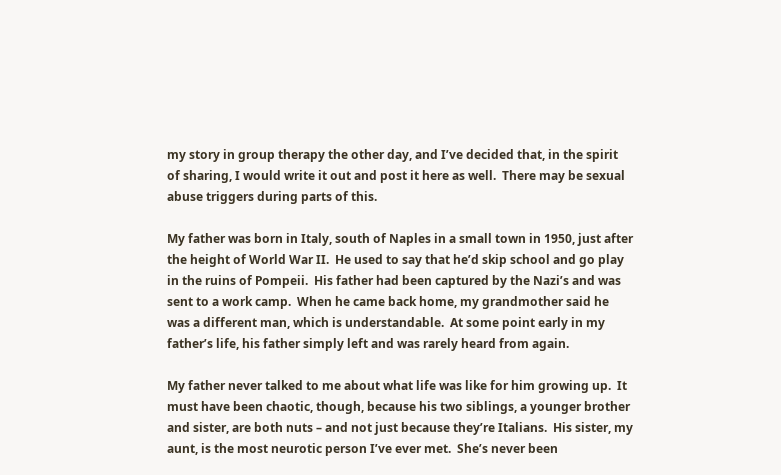my story in group therapy the other day, and I’ve decided that, in the spirit of sharing, I would write it out and post it here as well.  There may be sexual abuse triggers during parts of this.

My father was born in Italy, south of Naples in a small town in 1950, just after the height of World War II.  He used to say that he’d skip school and go play in the ruins of Pompeii.  His father had been captured by the Nazi’s and was sent to a work camp.  When he came back home, my grandmother said he was a different man, which is understandable.  At some point early in my father’s life, his father simply left and was rarely heard from again.

My father never talked to me about what life was like for him growing up.  It must have been chaotic, though, because his two siblings, a younger brother and sister, are both nuts – and not just because they’re Italians.  His sister, my aunt, is the most neurotic person I’ve ever met.  She’s never been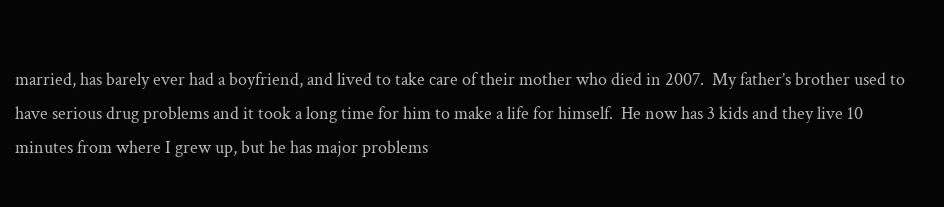married, has barely ever had a boyfriend, and lived to take care of their mother who died in 2007.  My father’s brother used to have serious drug problems and it took a long time for him to make a life for himself.  He now has 3 kids and they live 10 minutes from where I grew up, but he has major problems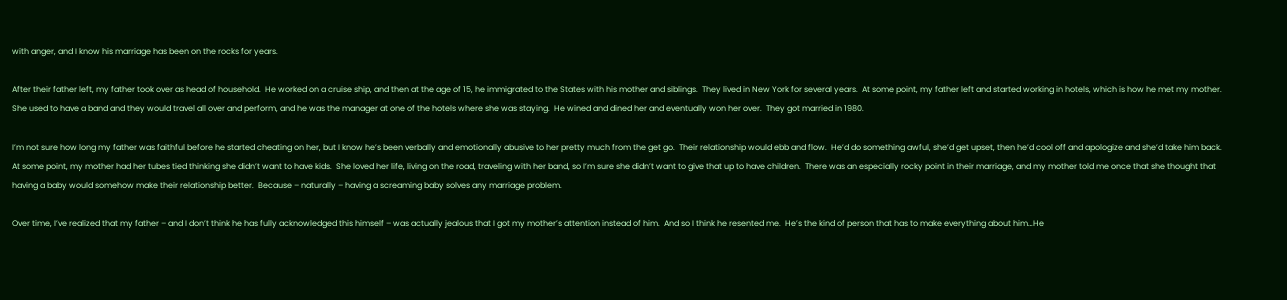with anger, and I know his marriage has been on the rocks for years.

After their father left, my father took over as head of household.  He worked on a cruise ship, and then at the age of 15, he immigrated to the States with his mother and siblings.  They lived in New York for several years.  At some point, my father left and started working in hotels, which is how he met my mother.  She used to have a band and they would travel all over and perform, and he was the manager at one of the hotels where she was staying.  He wined and dined her and eventually won her over.  They got married in 1980.

I’m not sure how long my father was faithful before he started cheating on her, but I know he’s been verbally and emotionally abusive to her pretty much from the get go.  Their relationship would ebb and flow.  He’d do something awful, she’d get upset, then he’d cool off and apologize and she’d take him back.   At some point, my mother had her tubes tied thinking she didn’t want to have kids.  She loved her life, living on the road, traveling with her band, so I’m sure she didn’t want to give that up to have children.  There was an especially rocky point in their marriage, and my mother told me once that she thought that having a baby would somehow make their relationship better.  Because – naturally – having a screaming baby solves any marriage problem.

Over time, I’ve realized that my father – and I don’t think he has fully acknowledged this himself – was actually jealous that I got my mother’s attention instead of him.  And so I think he resented me.  He’s the kind of person that has to make everything about him…He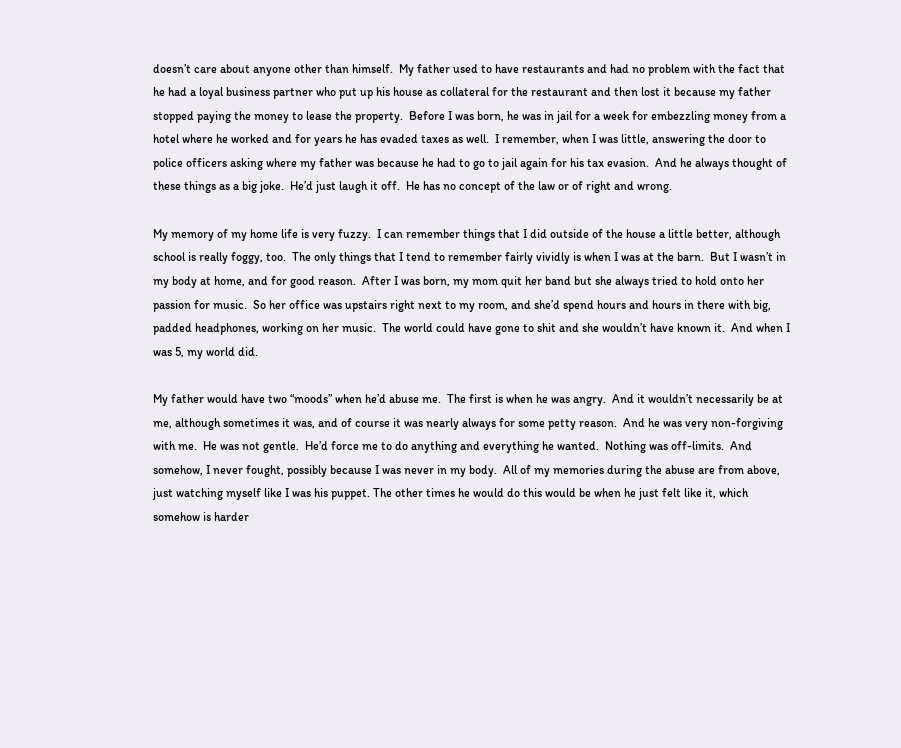doesn’t care about anyone other than himself.  My father used to have restaurants and had no problem with the fact that he had a loyal business partner who put up his house as collateral for the restaurant and then lost it because my father stopped paying the money to lease the property.  Before I was born, he was in jail for a week for embezzling money from a hotel where he worked and for years he has evaded taxes as well.  I remember, when I was little, answering the door to police officers asking where my father was because he had to go to jail again for his tax evasion.  And he always thought of these things as a big joke.  He’d just laugh it off.  He has no concept of the law or of right and wrong.

My memory of my home life is very fuzzy.  I can remember things that I did outside of the house a little better, although school is really foggy, too.  The only things that I tend to remember fairly vividly is when I was at the barn.  But I wasn’t in my body at home, and for good reason.  After I was born, my mom quit her band but she always tried to hold onto her passion for music.  So her office was upstairs right next to my room, and she’d spend hours and hours in there with big, padded headphones, working on her music.  The world could have gone to shit and she wouldn’t have known it.  And when I was 5, my world did.

My father would have two “moods” when he’d abuse me.  The first is when he was angry.  And it wouldn’t necessarily be at me, although sometimes it was, and of course it was nearly always for some petty reason.  And he was very non-forgiving with me.  He was not gentle.  He’d force me to do anything and everything he wanted.  Nothing was off-limits.  And somehow, I never fought, possibly because I was never in my body.  All of my memories during the abuse are from above, just watching myself like I was his puppet. The other times he would do this would be when he just felt like it, which somehow is harder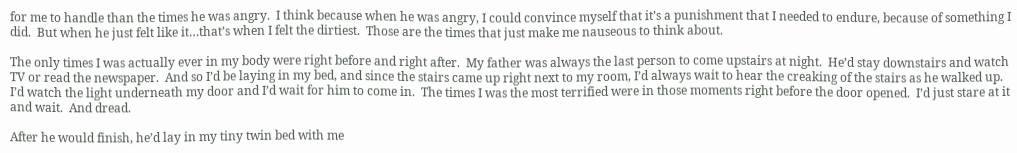for me to handle than the times he was angry.  I think because when he was angry, I could convince myself that it’s a punishment that I needed to endure, because of something I did.  But when he just felt like it…that’s when I felt the dirtiest.  Those are the times that just make me nauseous to think about.

The only times I was actually ever in my body were right before and right after.  My father was always the last person to come upstairs at night.  He’d stay downstairs and watch TV or read the newspaper.  And so I’d be laying in my bed, and since the stairs came up right next to my room, I’d always wait to hear the creaking of the stairs as he walked up.   I’d watch the light underneath my door and I’d wait for him to come in.  The times I was the most terrified were in those moments right before the door opened.  I’d just stare at it and wait.  And dread.

After he would finish, he’d lay in my tiny twin bed with me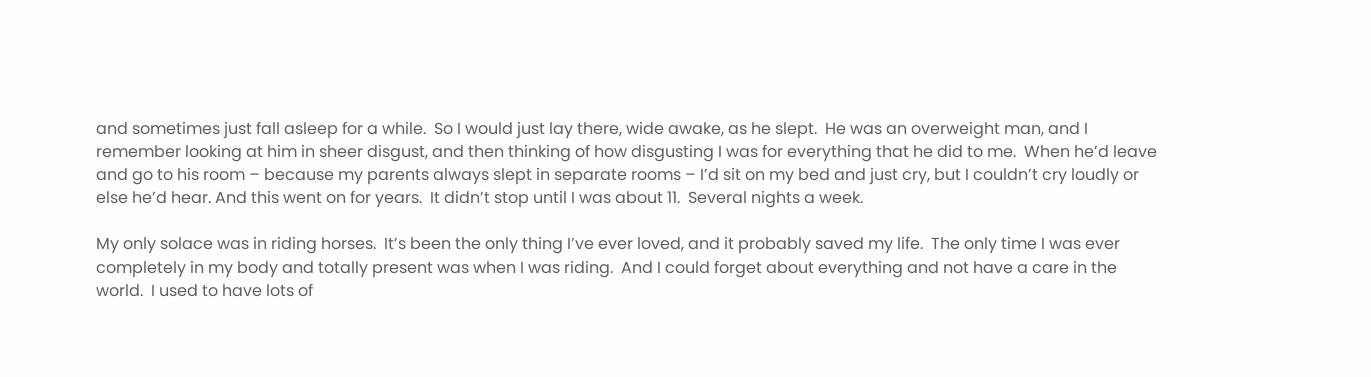and sometimes just fall asleep for a while.  So I would just lay there, wide awake, as he slept.  He was an overweight man, and I remember looking at him in sheer disgust, and then thinking of how disgusting I was for everything that he did to me.  When he’d leave and go to his room – because my parents always slept in separate rooms – I’d sit on my bed and just cry, but I couldn’t cry loudly or else he’d hear. And this went on for years.  It didn’t stop until I was about 11.  Several nights a week.

My only solace was in riding horses.  It’s been the only thing I’ve ever loved, and it probably saved my life.  The only time I was ever completely in my body and totally present was when I was riding.  And I could forget about everything and not have a care in the world.  I used to have lots of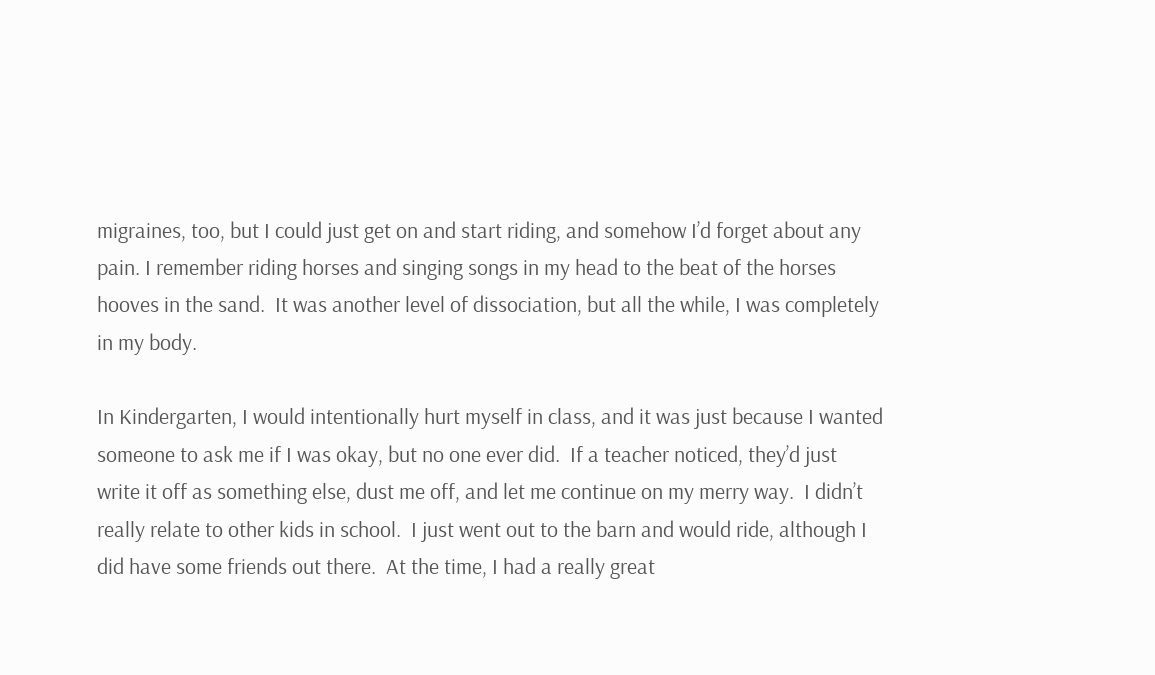migraines, too, but I could just get on and start riding, and somehow I’d forget about any pain. I remember riding horses and singing songs in my head to the beat of the horses hooves in the sand.  It was another level of dissociation, but all the while, I was completely in my body.

In Kindergarten, I would intentionally hurt myself in class, and it was just because I wanted someone to ask me if I was okay, but no one ever did.  If a teacher noticed, they’d just write it off as something else, dust me off, and let me continue on my merry way.  I didn’t really relate to other kids in school.  I just went out to the barn and would ride, although I did have some friends out there.  At the time, I had a really great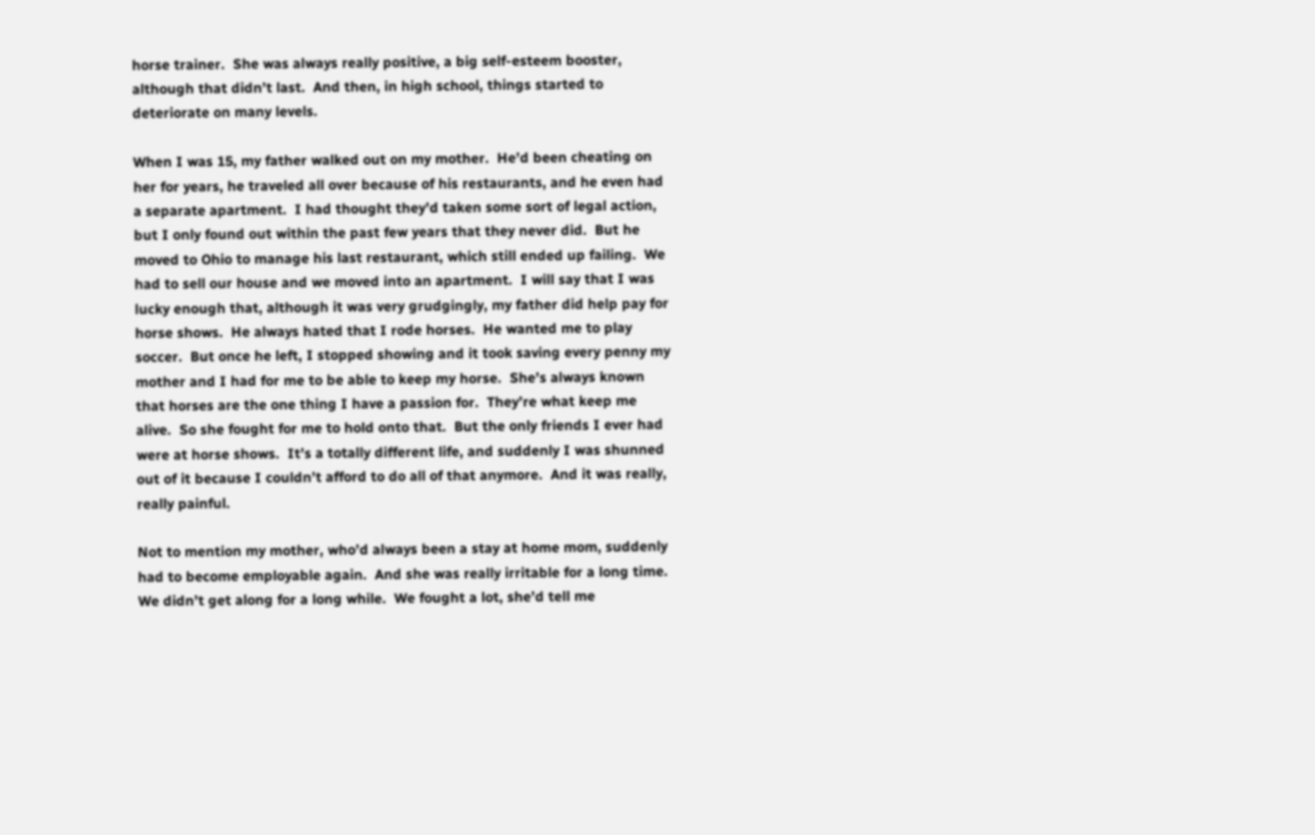horse trainer.  She was always really positive, a big self-esteem booster, although that didn’t last.  And then, in high school, things started to deteriorate on many levels.

When I was 15, my father walked out on my mother.  He’d been cheating on her for years, he traveled all over because of his restaurants, and he even had a separate apartment.  I had thought they’d taken some sort of legal action, but I only found out within the past few years that they never did.  But he moved to Ohio to manage his last restaurant, which still ended up failing.  We had to sell our house and we moved into an apartment.  I will say that I was lucky enough that, although it was very grudgingly, my father did help pay for horse shows.  He always hated that I rode horses.  He wanted me to play soccer.  But once he left, I stopped showing and it took saving every penny my mother and I had for me to be able to keep my horse.  She’s always known that horses are the one thing I have a passion for.  They’re what keep me alive.  So she fought for me to hold onto that.  But the only friends I ever had were at horse shows.  It’s a totally different life, and suddenly I was shunned out of it because I couldn’t afford to do all of that anymore.  And it was really, really painful.

Not to mention my mother, who’d always been a stay at home mom, suddenly had to become employable again.  And she was really irritable for a long time. We didn’t get along for a long while.  We fought a lot, she’d tell me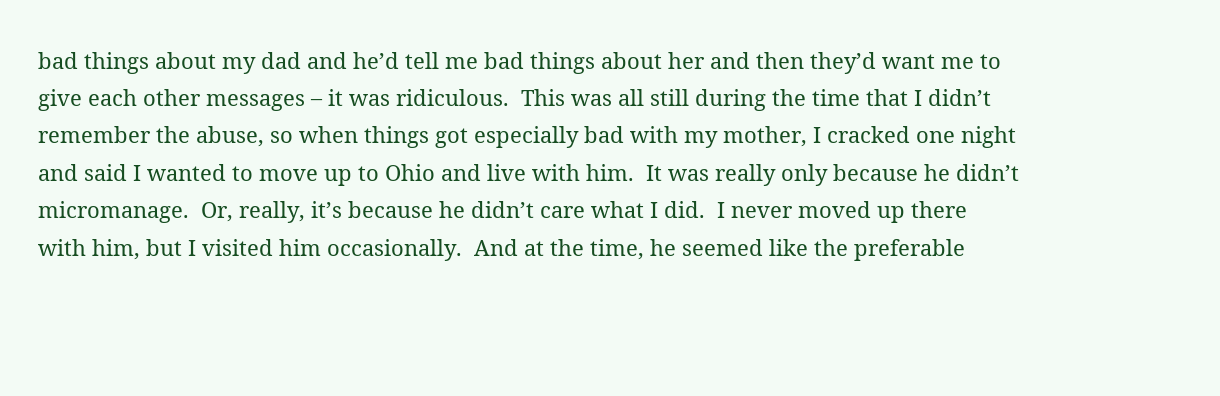bad things about my dad and he’d tell me bad things about her and then they’d want me to give each other messages – it was ridiculous.  This was all still during the time that I didn’t remember the abuse, so when things got especially bad with my mother, I cracked one night and said I wanted to move up to Ohio and live with him.  It was really only because he didn’t micromanage.  Or, really, it’s because he didn’t care what I did.  I never moved up there with him, but I visited him occasionally.  And at the time, he seemed like the preferable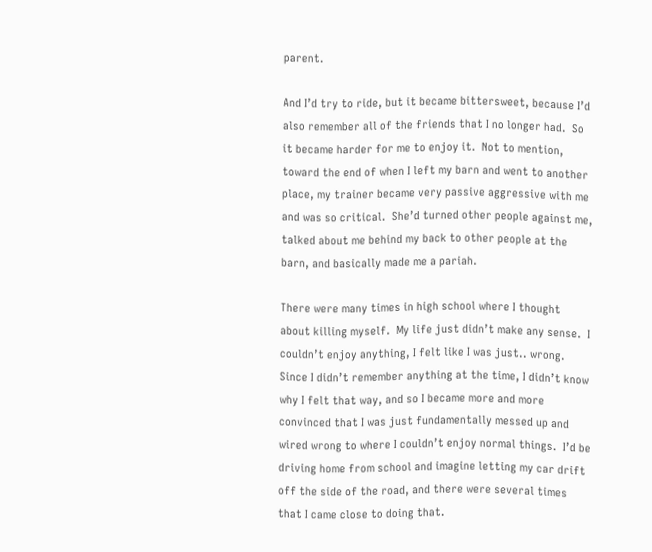parent.

And I’d try to ride, but it became bittersweet, because I’d also remember all of the friends that I no longer had.  So it became harder for me to enjoy it.  Not to mention, toward the end of when I left my barn and went to another place, my trainer became very passive aggressive with me and was so critical.  She’d turned other people against me, talked about me behind my back to other people at the barn, and basically made me a pariah.

There were many times in high school where I thought about killing myself.  My life just didn’t make any sense.  I couldn’t enjoy anything, I felt like I was just.. wrong. Since I didn’t remember anything at the time, I didn’t know why I felt that way, and so I became more and more convinced that I was just fundamentally messed up and wired wrong to where I couldn’t enjoy normal things.  I’d be driving home from school and imagine letting my car drift off the side of the road, and there were several times that I came close to doing that.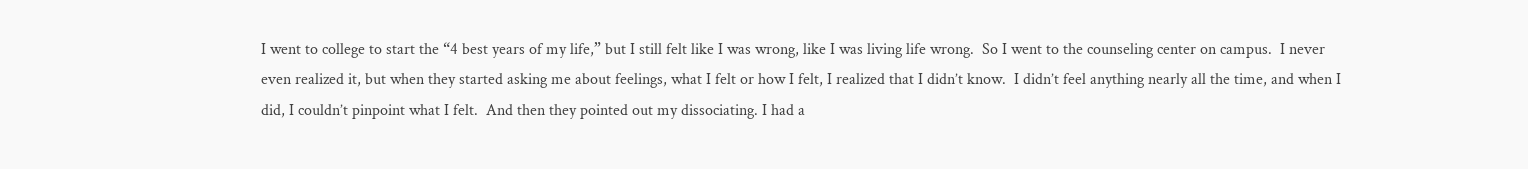I went to college to start the “4 best years of my life,” but I still felt like I was wrong, like I was living life wrong.  So I went to the counseling center on campus.  I never even realized it, but when they started asking me about feelings, what I felt or how I felt, I realized that I didn’t know.  I didn’t feel anything nearly all the time, and when I did, I couldn’t pinpoint what I felt.  And then they pointed out my dissociating. I had a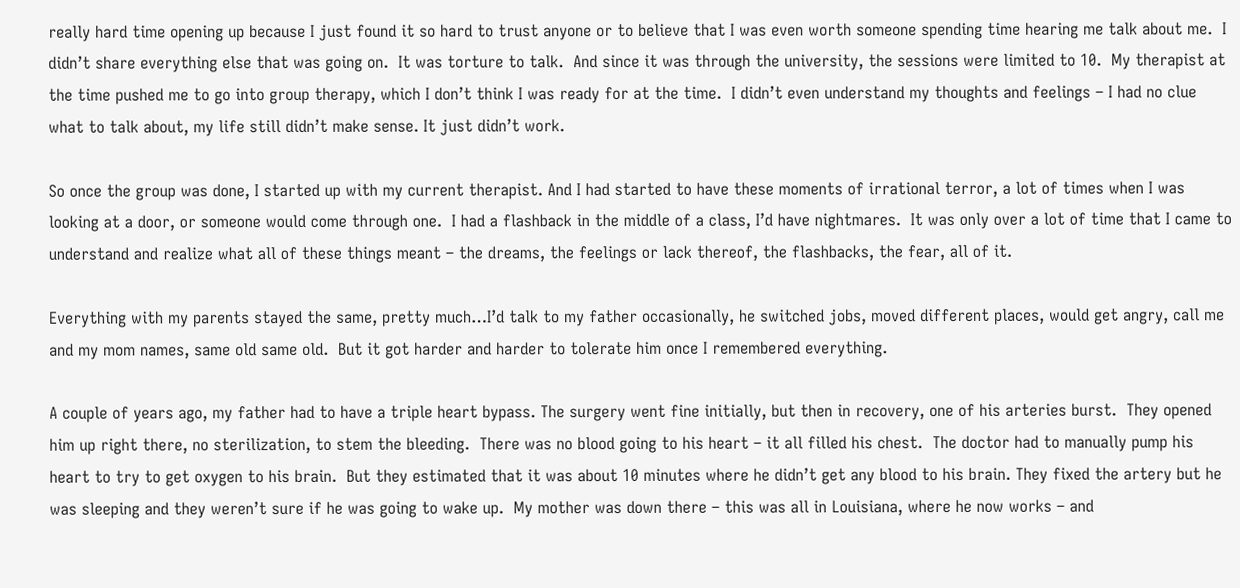really hard time opening up because I just found it so hard to trust anyone or to believe that I was even worth someone spending time hearing me talk about me.  I didn’t share everything else that was going on.  It was torture to talk.  And since it was through the university, the sessions were limited to 10.  My therapist at the time pushed me to go into group therapy, which I don’t think I was ready for at the time.  I didn’t even understand my thoughts and feelings – I had no clue what to talk about, my life still didn’t make sense. It just didn’t work.

So once the group was done, I started up with my current therapist. And I had started to have these moments of irrational terror, a lot of times when I was looking at a door, or someone would come through one.  I had a flashback in the middle of a class, I’d have nightmares.  It was only over a lot of time that I came to understand and realize what all of these things meant – the dreams, the feelings or lack thereof, the flashbacks, the fear, all of it.

Everything with my parents stayed the same, pretty much…I’d talk to my father occasionally, he switched jobs, moved different places, would get angry, call me and my mom names, same old same old.  But it got harder and harder to tolerate him once I remembered everything.

A couple of years ago, my father had to have a triple heart bypass. The surgery went fine initially, but then in recovery, one of his arteries burst.  They opened him up right there, no sterilization, to stem the bleeding.  There was no blood going to his heart – it all filled his chest.  The doctor had to manually pump his heart to try to get oxygen to his brain.  But they estimated that it was about 10 minutes where he didn’t get any blood to his brain. They fixed the artery but he was sleeping and they weren’t sure if he was going to wake up.  My mother was down there – this was all in Louisiana, where he now works – and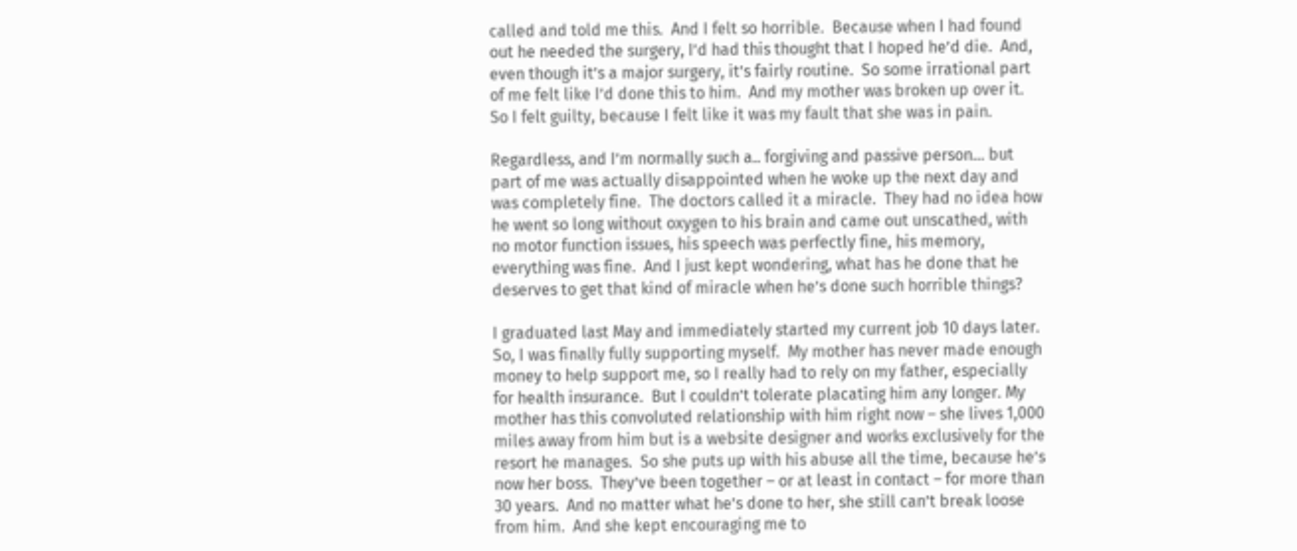called and told me this.  And I felt so horrible.  Because when I had found out he needed the surgery, I’d had this thought that I hoped he’d die.  And, even though it’s a major surgery, it’s fairly routine.  So some irrational part of me felt like I’d done this to him.  And my mother was broken up over it.  So I felt guilty, because I felt like it was my fault that she was in pain.

Regardless, and I’m normally such a.. forgiving and passive person… but part of me was actually disappointed when he woke up the next day and was completely fine.  The doctors called it a miracle.  They had no idea how he went so long without oxygen to his brain and came out unscathed, with no motor function issues, his speech was perfectly fine, his memory, everything was fine.  And I just kept wondering, what has he done that he deserves to get that kind of miracle when he’s done such horrible things?

I graduated last May and immediately started my current job 10 days later.  So, I was finally fully supporting myself.  My mother has never made enough money to help support me, so I really had to rely on my father, especially for health insurance.  But I couldn’t tolerate placating him any longer. My mother has this convoluted relationship with him right now – she lives 1,000 miles away from him but is a website designer and works exclusively for the resort he manages.  So she puts up with his abuse all the time, because he’s now her boss.  They’ve been together – or at least in contact – for more than 30 years.  And no matter what he’s done to her, she still can’t break loose from him.  And she kept encouraging me to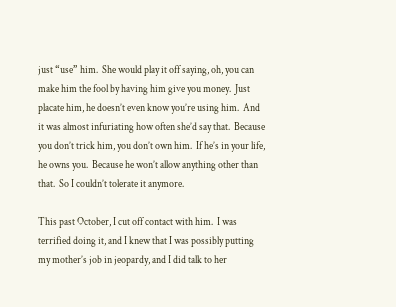just “use” him.  She would play it off saying, oh, you can make him the fool by having him give you money.  Just placate him, he doesn’t even know you’re using him.  And it was almost infuriating how often she’d say that.  Because you don’t trick him, you don’t own him.  If he’s in your life, he owns you.  Because he won’t allow anything other than that.  So I couldn’t tolerate it anymore.

This past October, I cut off contact with him.  I was terrified doing it, and I knew that I was possibly putting my mother’s job in jeopardy, and I did talk to her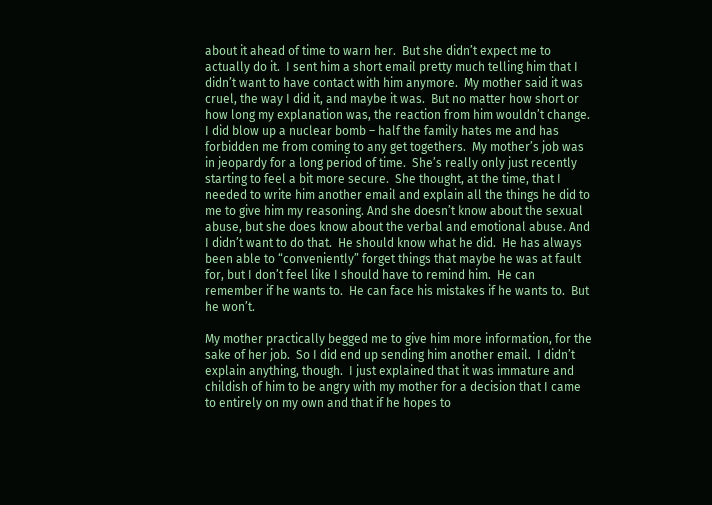about it ahead of time to warn her.  But she didn’t expect me to actually do it.  I sent him a short email pretty much telling him that I didn’t want to have contact with him anymore.  My mother said it was cruel, the way I did it, and maybe it was.  But no matter how short or how long my explanation was, the reaction from him wouldn’t change.  I did blow up a nuclear bomb – half the family hates me and has forbidden me from coming to any get togethers.  My mother’s job was in jeopardy for a long period of time.  She’s really only just recently starting to feel a bit more secure.  She thought, at the time, that I needed to write him another email and explain all the things he did to me to give him my reasoning. And she doesn’t know about the sexual abuse, but she does know about the verbal and emotional abuse. And I didn’t want to do that.  He should know what he did.  He has always been able to “conveniently” forget things that maybe he was at fault for, but I don’t feel like I should have to remind him.  He can remember if he wants to.  He can face his mistakes if he wants to.  But he won’t.

My mother practically begged me to give him more information, for the sake of her job.  So I did end up sending him another email.  I didn’t explain anything, though.  I just explained that it was immature and childish of him to be angry with my mother for a decision that I came to entirely on my own and that if he hopes to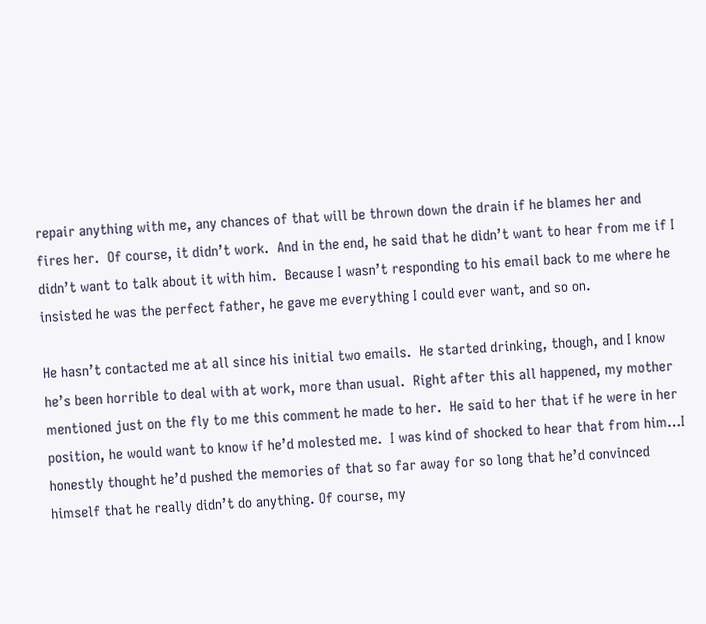repair anything with me, any chances of that will be thrown down the drain if he blames her and fires her.  Of course, it didn’t work.  And in the end, he said that he didn’t want to hear from me if I didn’t want to talk about it with him.  Because I wasn’t responding to his email back to me where he insisted he was the perfect father, he gave me everything I could ever want, and so on.

He hasn’t contacted me at all since his initial two emails.  He started drinking, though, and I know he’s been horrible to deal with at work, more than usual.  Right after this all happened, my mother mentioned just on the fly to me this comment he made to her.  He said to her that if he were in her position, he would want to know if he’d molested me.  I was kind of shocked to hear that from him…I honestly thought he’d pushed the memories of that so far away for so long that he’d convinced himself that he really didn’t do anything. Of course, my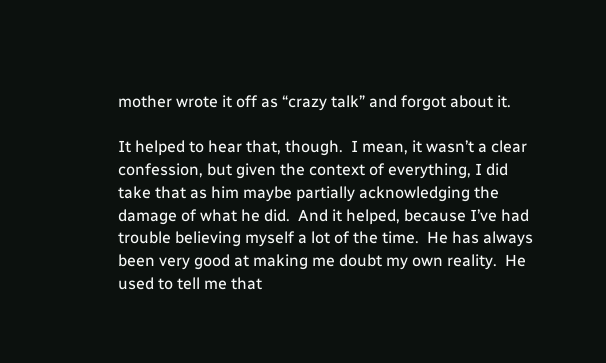mother wrote it off as “crazy talk” and forgot about it.

It helped to hear that, though.  I mean, it wasn’t a clear confession, but given the context of everything, I did take that as him maybe partially acknowledging the damage of what he did.  And it helped, because I’ve had trouble believing myself a lot of the time.  He has always been very good at making me doubt my own reality.  He used to tell me that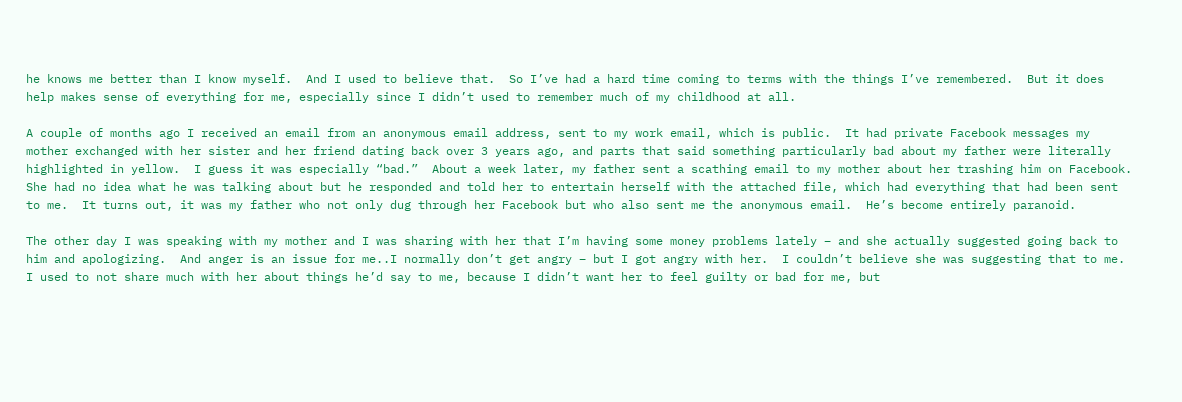he knows me better than I know myself.  And I used to believe that.  So I’ve had a hard time coming to terms with the things I’ve remembered.  But it does help makes sense of everything for me, especially since I didn’t used to remember much of my childhood at all.

A couple of months ago I received an email from an anonymous email address, sent to my work email, which is public.  It had private Facebook messages my mother exchanged with her sister and her friend dating back over 3 years ago, and parts that said something particularly bad about my father were literally highlighted in yellow.  I guess it was especially “bad.”  About a week later, my father sent a scathing email to my mother about her trashing him on Facebook.  She had no idea what he was talking about but he responded and told her to entertain herself with the attached file, which had everything that had been sent to me.  It turns out, it was my father who not only dug through her Facebook but who also sent me the anonymous email.  He’s become entirely paranoid.

The other day I was speaking with my mother and I was sharing with her that I’m having some money problems lately – and she actually suggested going back to him and apologizing.  And anger is an issue for me..I normally don’t get angry – but I got angry with her.  I couldn’t believe she was suggesting that to me. I used to not share much with her about things he’d say to me, because I didn’t want her to feel guilty or bad for me, but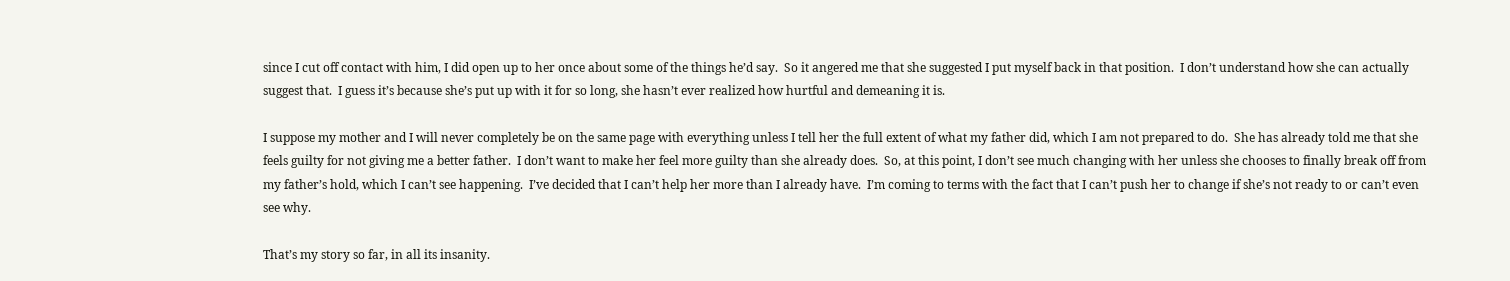since I cut off contact with him, I did open up to her once about some of the things he’d say.  So it angered me that she suggested I put myself back in that position.  I don’t understand how she can actually suggest that.  I guess it’s because she’s put up with it for so long, she hasn’t ever realized how hurtful and demeaning it is.

I suppose my mother and I will never completely be on the same page with everything unless I tell her the full extent of what my father did, which I am not prepared to do.  She has already told me that she feels guilty for not giving me a better father.  I don’t want to make her feel more guilty than she already does.  So, at this point, I don’t see much changing with her unless she chooses to finally break off from my father’s hold, which I can’t see happening.  I’ve decided that I can’t help her more than I already have.  I’m coming to terms with the fact that I can’t push her to change if she’s not ready to or can’t even see why.

That’s my story so far, in all its insanity.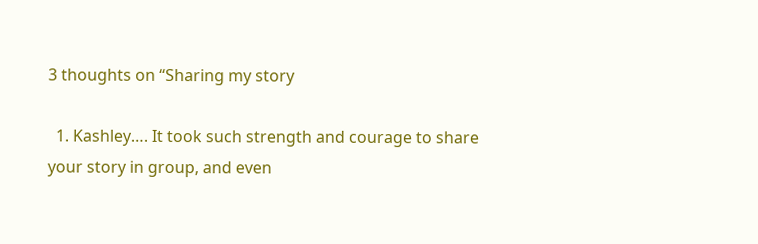3 thoughts on “Sharing my story

  1. Kashley…. It took such strength and courage to share your story in group, and even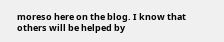moreso here on the blog. I know that others will be helped by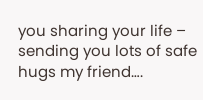you sharing your life – sending you lots of safe hugs my friend….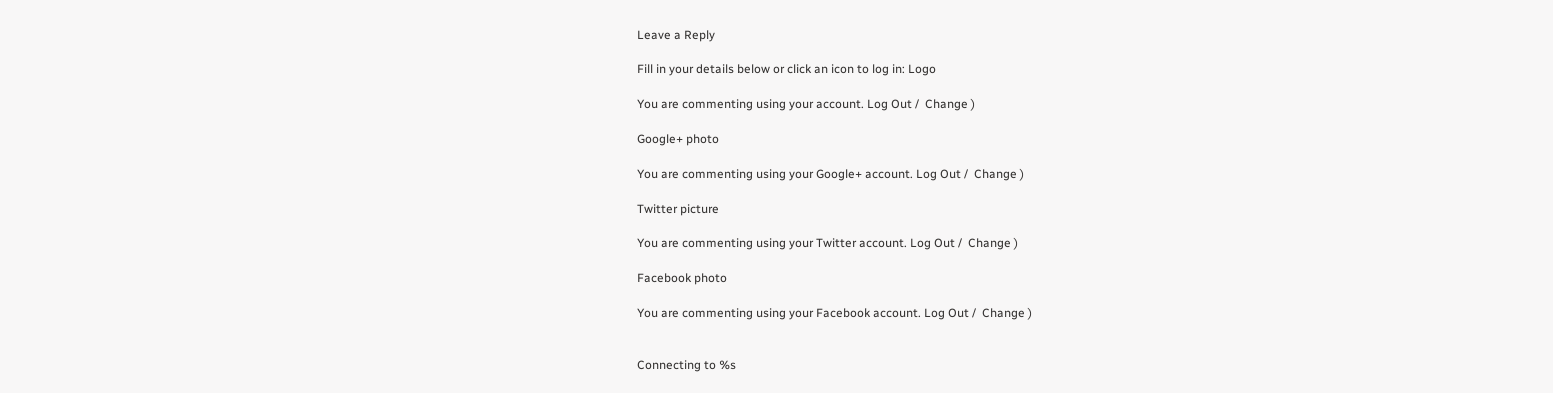Leave a Reply

Fill in your details below or click an icon to log in: Logo

You are commenting using your account. Log Out /  Change )

Google+ photo

You are commenting using your Google+ account. Log Out /  Change )

Twitter picture

You are commenting using your Twitter account. Log Out /  Change )

Facebook photo

You are commenting using your Facebook account. Log Out /  Change )


Connecting to %s